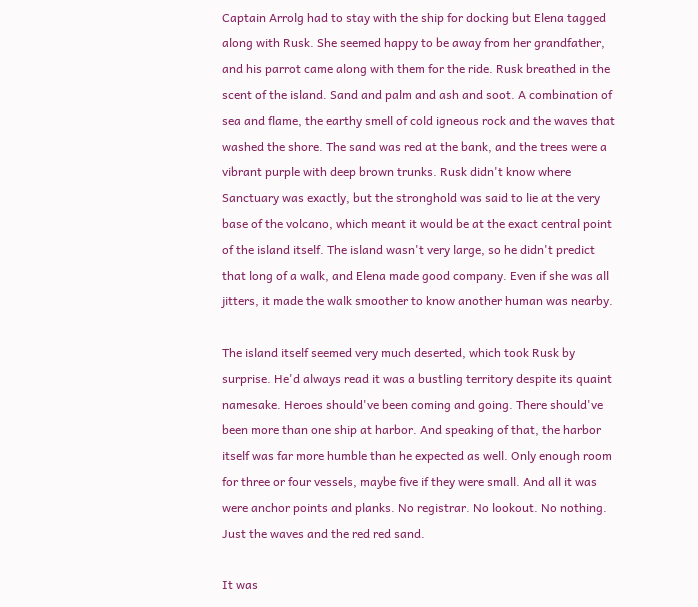Captain Arrolg had to stay with the ship for docking but Elena tagged along with Rusk. She seemed happy to be away from her grandfather, and his parrot came along with them for the ride. Rusk breathed in the scent of the island. Sand and palm and ash and soot. A combination of sea and flame, the earthy smell of cold igneous rock and the waves that washed the shore. The sand was red at the bank, and the trees were a vibrant purple with deep brown trunks. Rusk didn't know where Sanctuary was exactly, but the stronghold was said to lie at the very base of the volcano, which meant it would be at the exact central point of the island itself. The island wasn't very large, so he didn't predict that long of a walk, and Elena made good company. Even if she was all jitters, it made the walk smoother to know another human was nearby.

The island itself seemed very much deserted, which took Rusk by surprise. He'd always read it was a bustling territory despite its quaint namesake. Heroes should've been coming and going. There should've been more than one ship at harbor. And speaking of that, the harbor itself was far more humble than he expected as well. Only enough room for three or four vessels, maybe five if they were small. And all it was were anchor points and planks. No registrar. No lookout. No nothing. Just the waves and the red red sand.

It was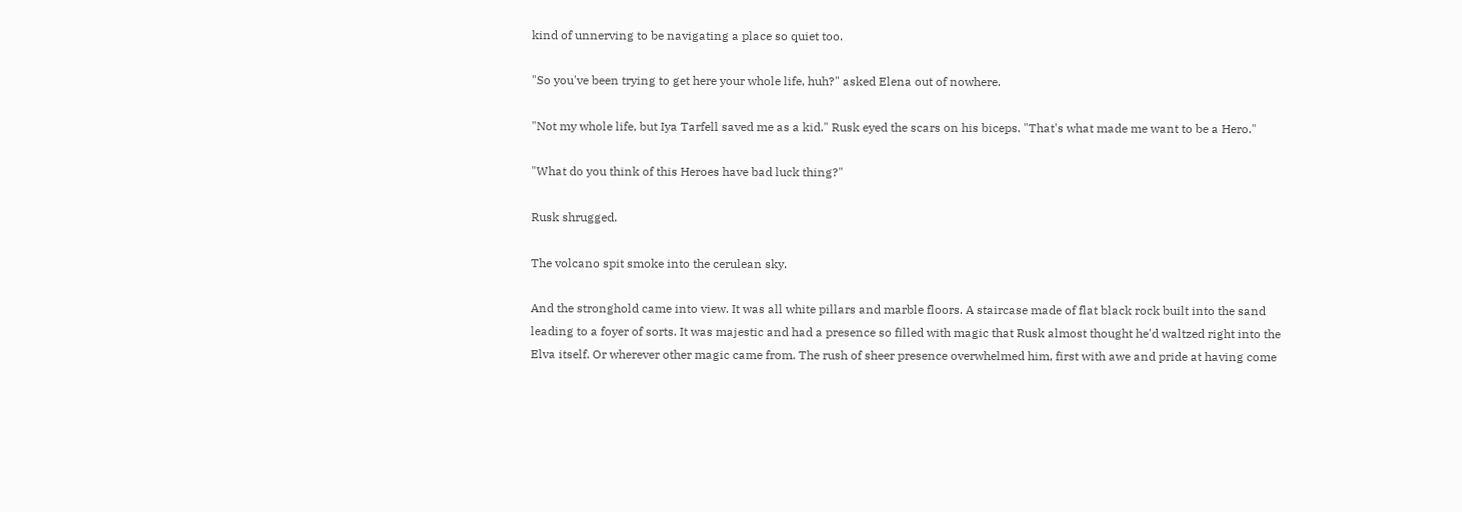kind of unnerving to be navigating a place so quiet too.

"So you've been trying to get here your whole life, huh?" asked Elena out of nowhere.

"Not my whole life, but Iya Tarfell saved me as a kid." Rusk eyed the scars on his biceps. "That's what made me want to be a Hero."

"What do you think of this Heroes have bad luck thing?"

Rusk shrugged.

The volcano spit smoke into the cerulean sky.

And the stronghold came into view. It was all white pillars and marble floors. A staircase made of flat black rock built into the sand leading to a foyer of sorts. It was majestic and had a presence so filled with magic that Rusk almost thought he'd waltzed right into the Elva itself. Or wherever other magic came from. The rush of sheer presence overwhelmed him, first with awe and pride at having come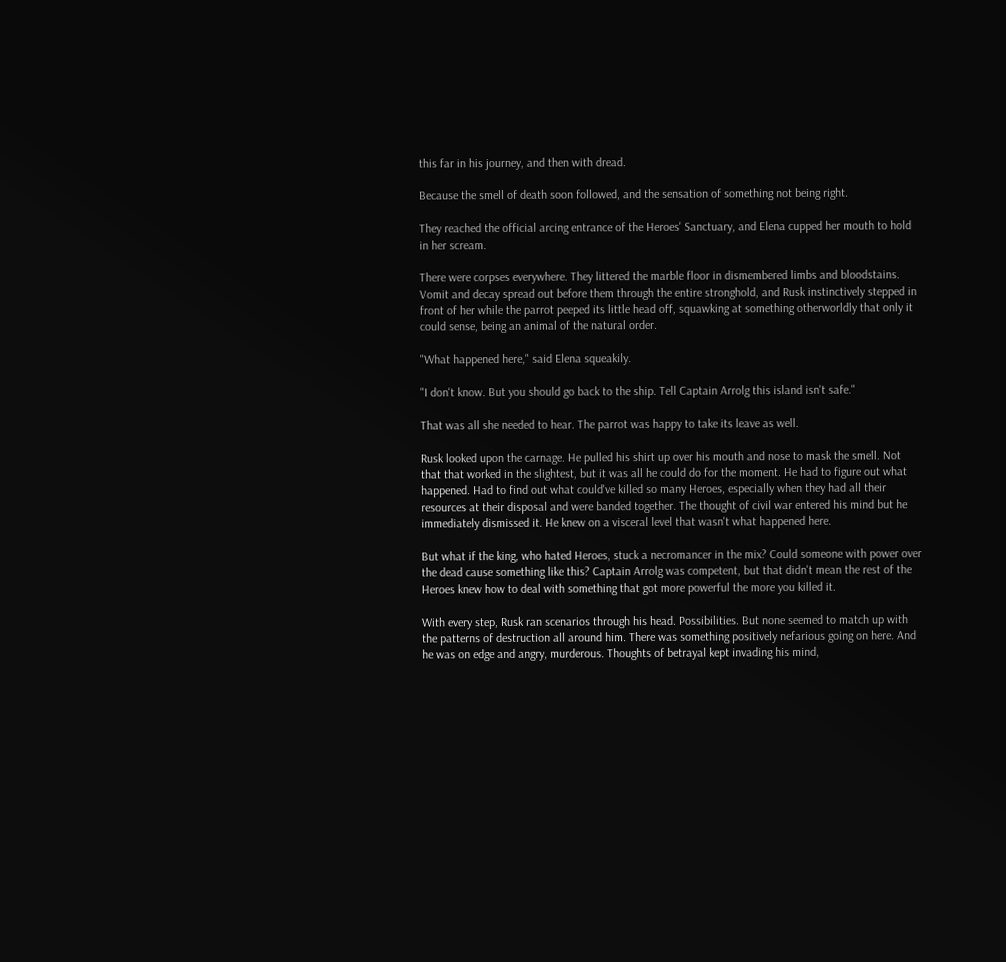this far in his journey, and then with dread.

Because the smell of death soon followed, and the sensation of something not being right.

They reached the official arcing entrance of the Heroes' Sanctuary, and Elena cupped her mouth to hold in her scream.

There were corpses everywhere. They littered the marble floor in dismembered limbs and bloodstains. Vomit and decay spread out before them through the entire stronghold, and Rusk instinctively stepped in front of her while the parrot peeped its little head off, squawking at something otherworldly that only it could sense, being an animal of the natural order.

"What happened here," said Elena squeakily.

"I don't know. But you should go back to the ship. Tell Captain Arrolg this island isn't safe."

That was all she needed to hear. The parrot was happy to take its leave as well.

Rusk looked upon the carnage. He pulled his shirt up over his mouth and nose to mask the smell. Not that that worked in the slightest, but it was all he could do for the moment. He had to figure out what happened. Had to find out what could've killed so many Heroes, especially when they had all their resources at their disposal and were banded together. The thought of civil war entered his mind but he immediately dismissed it. He knew on a visceral level that wasn't what happened here.

But what if the king, who hated Heroes, stuck a necromancer in the mix? Could someone with power over the dead cause something like this? Captain Arrolg was competent, but that didn't mean the rest of the Heroes knew how to deal with something that got more powerful the more you killed it.

With every step, Rusk ran scenarios through his head. Possibilities. But none seemed to match up with the patterns of destruction all around him. There was something positively nefarious going on here. And he was on edge and angry, murderous. Thoughts of betrayal kept invading his mind,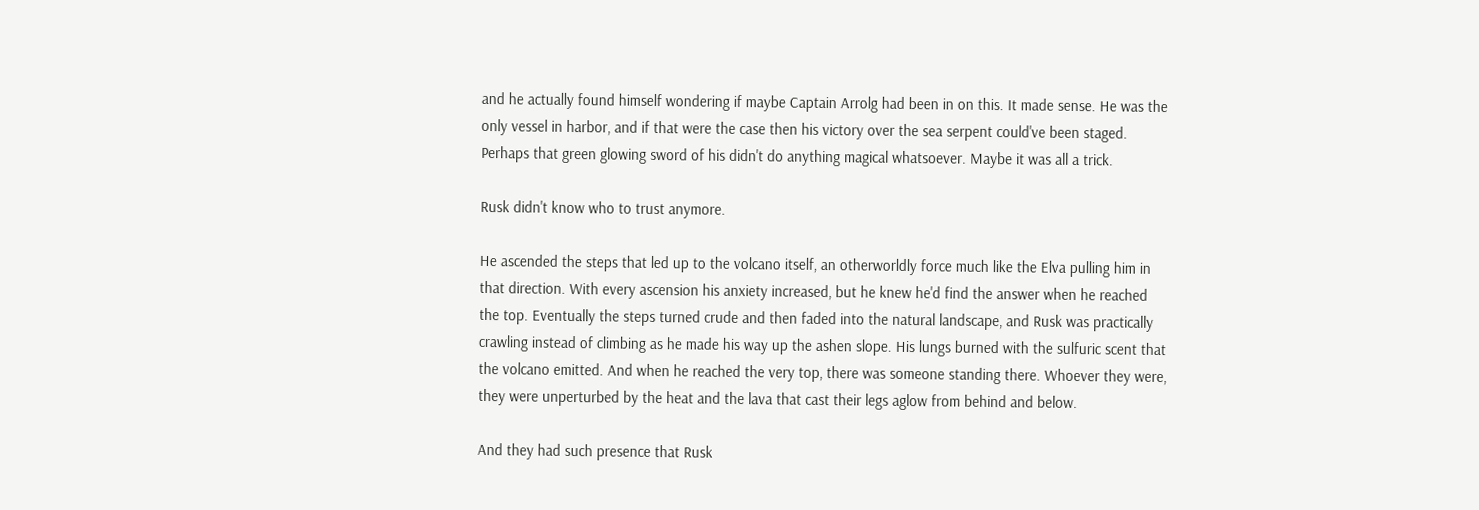and he actually found himself wondering if maybe Captain Arrolg had been in on this. It made sense. He was the only vessel in harbor, and if that were the case then his victory over the sea serpent could've been staged. Perhaps that green glowing sword of his didn't do anything magical whatsoever. Maybe it was all a trick.

Rusk didn't know who to trust anymore.

He ascended the steps that led up to the volcano itself, an otherworldly force much like the Elva pulling him in that direction. With every ascension his anxiety increased, but he knew he'd find the answer when he reached the top. Eventually the steps turned crude and then faded into the natural landscape, and Rusk was practically crawling instead of climbing as he made his way up the ashen slope. His lungs burned with the sulfuric scent that the volcano emitted. And when he reached the very top, there was someone standing there. Whoever they were, they were unperturbed by the heat and the lava that cast their legs aglow from behind and below.

And they had such presence that Rusk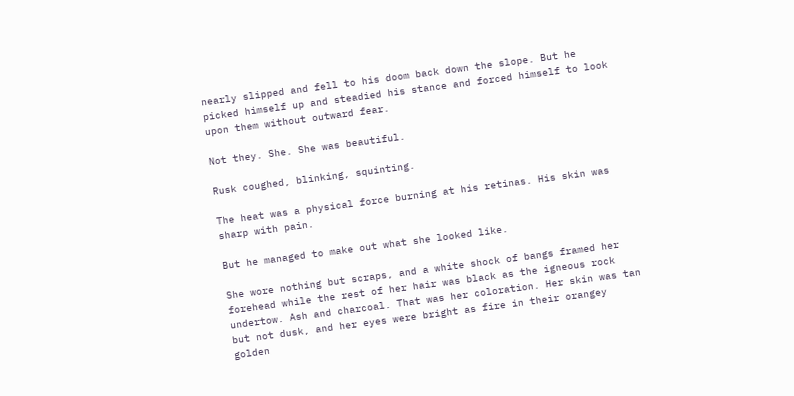nearly slipped and fell to his doom back down the slope. But he picked himself up and steadied his stance and forced himself to look upon them without outward fear.

Not they. She. She was beautiful.

Rusk coughed, blinking, squinting.

The heat was a physical force burning at his retinas. His skin was sharp with pain.

But he managed to make out what she looked like.

She wore nothing but scraps, and a white shock of bangs framed her forehead while the rest of her hair was black as the igneous rock undertow. Ash and charcoal. That was her coloration. Her skin was tan but not dusk, and her eyes were bright as fire in their orangey golden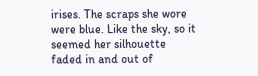irises. The scraps she wore were blue. Like the sky, so it seemed her silhouette faded in and out of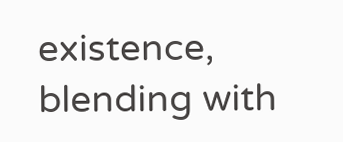existence, blending with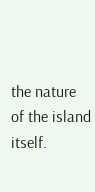the nature of the island itself.